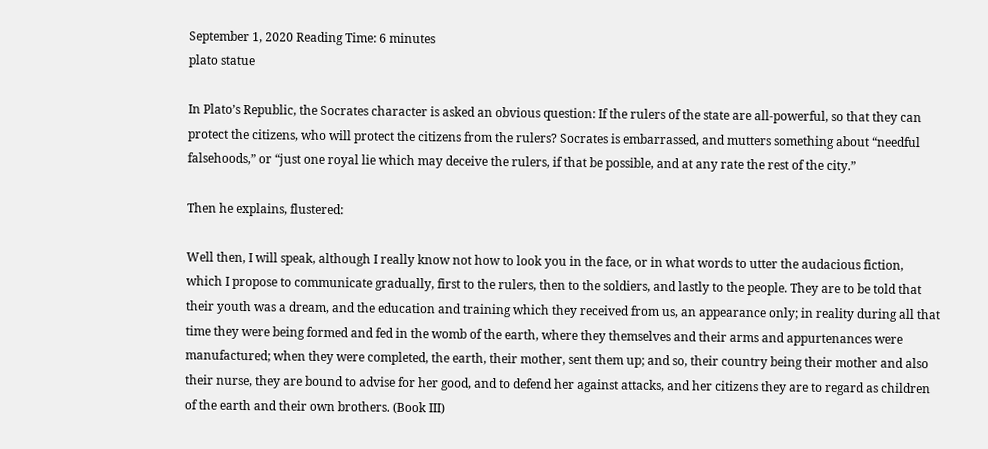September 1, 2020 Reading Time: 6 minutes
plato statue

In Plato’s Republic, the Socrates character is asked an obvious question: If the rulers of the state are all-powerful, so that they can protect the citizens, who will protect the citizens from the rulers? Socrates is embarrassed, and mutters something about “needful falsehoods,” or “just one royal lie which may deceive the rulers, if that be possible, and at any rate the rest of the city.”

Then he explains, flustered:

Well then, I will speak, although I really know not how to look you in the face, or in what words to utter the audacious fiction, which I propose to communicate gradually, first to the rulers, then to the soldiers, and lastly to the people. They are to be told that their youth was a dream, and the education and training which they received from us, an appearance only; in reality during all that time they were being formed and fed in the womb of the earth, where they themselves and their arms and appurtenances were manufactured; when they were completed, the earth, their mother, sent them up; and so, their country being their mother and also their nurse, they are bound to advise for her good, and to defend her against attacks, and her citizens they are to regard as children of the earth and their own brothers. (Book III)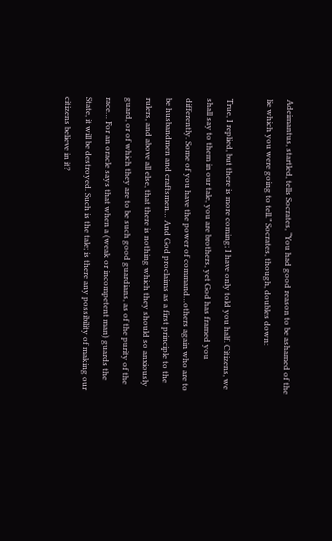Adeimantus, startled, tells Socrates, “You had good reason to be ashamed of the lie which you were going to tell.” Socrates, though, doubles down:

True, I replied, but there is more coming; I have only told you half. Citizens, we shall say to them in our tale, you are brothers, yet God has framed you differently. Some of you have the power of command…others again who are to be husbandmen and craftsmen… And God proclaims as a first principle to the rulers, and above all else, that there is nothing which they should so anxiously guard, or of which they are to be such good guardians, as of the purity of the race… For an oracle says that when a (weak or incompetent man) guards the State, it will be destroyed. Such is the tale; is there any possibility of making our citizens believe in it?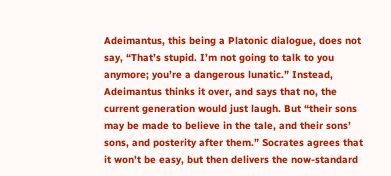Adeimantus, this being a Platonic dialogue, does not say, “That’s stupid. I’m not going to talk to you anymore; you’re a dangerous lunatic.” Instead, Adeimantus thinks it over, and says that no, the current generation would just laugh. But “their sons may be made to believe in the tale, and their sons’ sons, and posterity after them.” Socrates agrees that it won’t be easy, but then delivers the now-standard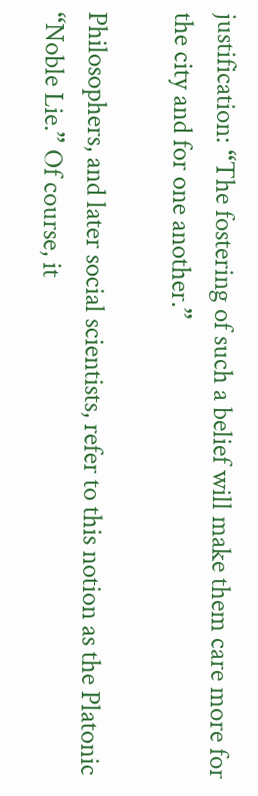justification: “The fostering of such a belief will make them care more for the city and for one another.”

Philosophers, and later social scientists, refer to this notion as the Platonic “Noble Lie.” Of course, it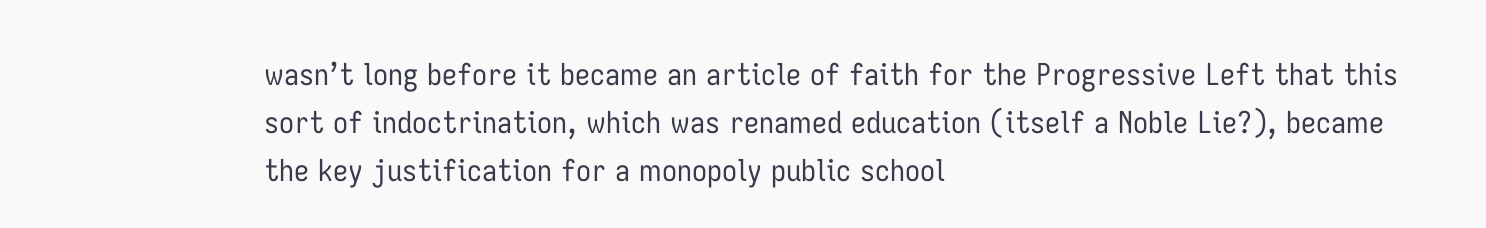wasn’t long before it became an article of faith for the Progressive Left that this sort of indoctrination, which was renamed education (itself a Noble Lie?), became the key justification for a monopoly public school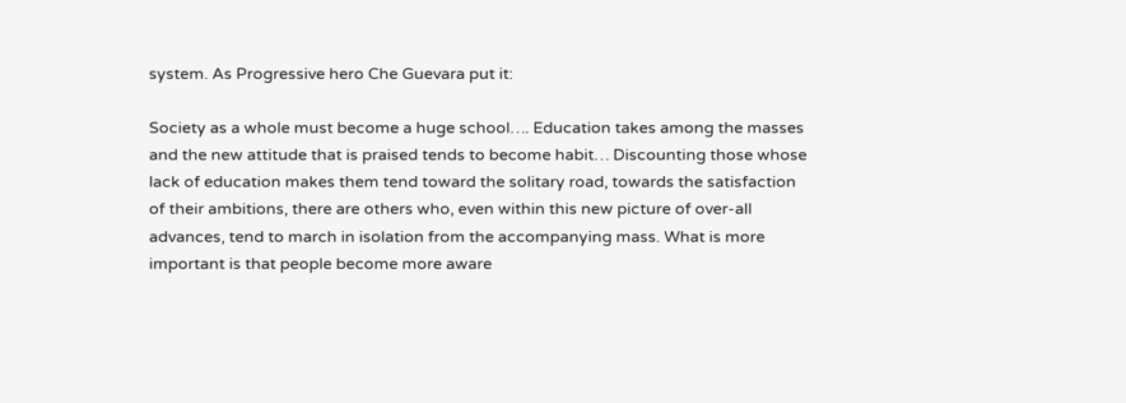system. As Progressive hero Che Guevara put it:

Society as a whole must become a huge school…. Education takes among the masses and the new attitude that is praised tends to become habit… Discounting those whose lack of education makes them tend toward the solitary road, towards the satisfaction of their ambitions, there are others who, even within this new picture of over-all advances, tend to march in isolation from the accompanying mass. What is more important is that people become more aware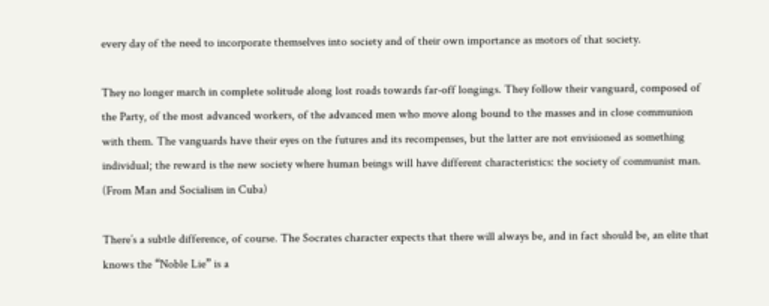every day of the need to incorporate themselves into society and of their own importance as motors of that society.

They no longer march in complete solitude along lost roads towards far-off longings. They follow their vanguard, composed of the Party, of the most advanced workers, of the advanced men who move along bound to the masses and in close communion with them. The vanguards have their eyes on the futures and its recompenses, but the latter are not envisioned as something individual; the reward is the new society where human beings will have different characteristics: the society of communist man. (From Man and Socialism in Cuba)

There’s a subtle difference, of course. The Socrates character expects that there will always be, and in fact should be, an elite that knows the “Noble Lie” is a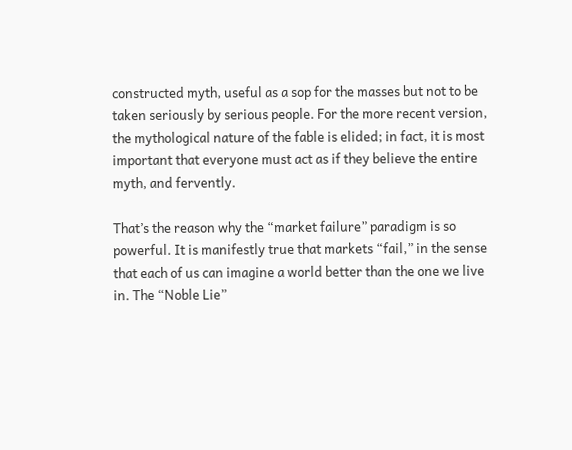constructed myth, useful as a sop for the masses but not to be taken seriously by serious people. For the more recent version, the mythological nature of the fable is elided; in fact, it is most important that everyone must act as if they believe the entire myth, and fervently.

That’s the reason why the “market failure” paradigm is so powerful. It is manifestly true that markets “fail,” in the sense that each of us can imagine a world better than the one we live in. The “Noble Lie”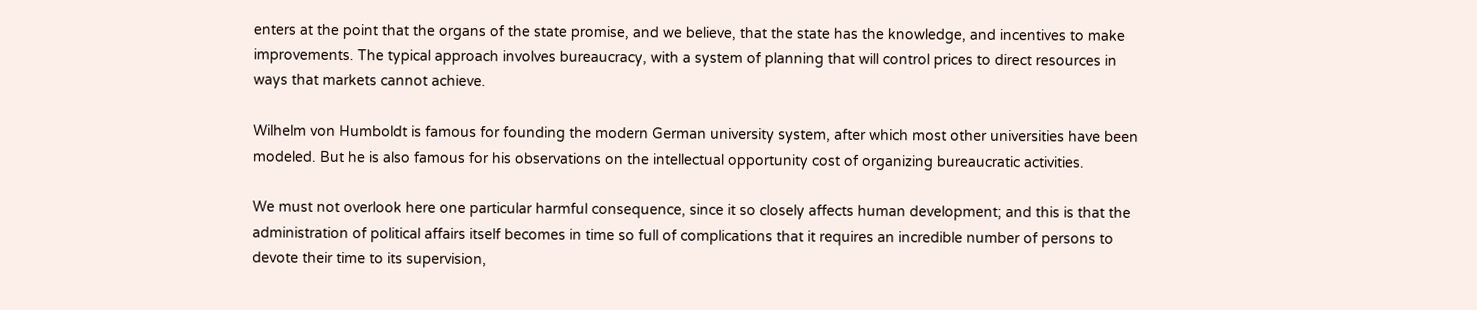enters at the point that the organs of the state promise, and we believe, that the state has the knowledge, and incentives to make improvements. The typical approach involves bureaucracy, with a system of planning that will control prices to direct resources in ways that markets cannot achieve.

Wilhelm von Humboldt is famous for founding the modern German university system, after which most other universities have been modeled. But he is also famous for his observations on the intellectual opportunity cost of organizing bureaucratic activities.

We must not overlook here one particular harmful consequence, since it so closely affects human development; and this is that the administration of political affairs itself becomes in time so full of complications that it requires an incredible number of persons to devote their time to its supervision,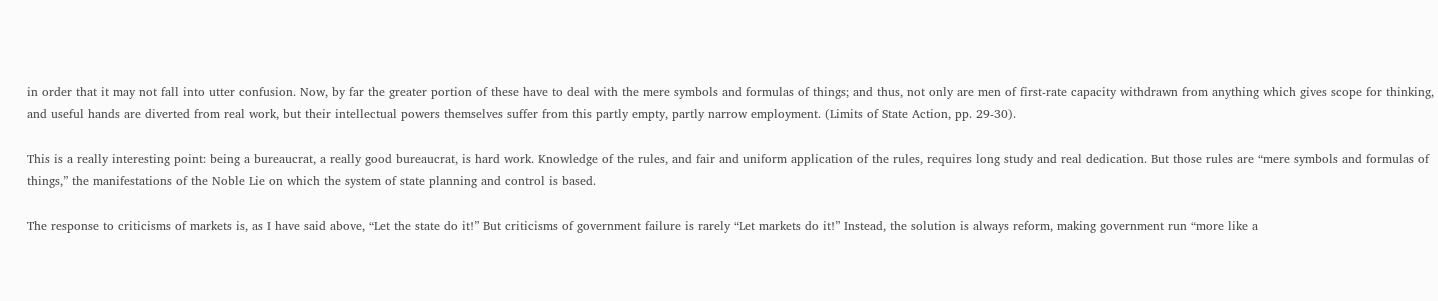in order that it may not fall into utter confusion. Now, by far the greater portion of these have to deal with the mere symbols and formulas of things; and thus, not only are men of first-rate capacity withdrawn from anything which gives scope for thinking, and useful hands are diverted from real work, but their intellectual powers themselves suffer from this partly empty, partly narrow employment. (Limits of State Action, pp. 29-30).

This is a really interesting point: being a bureaucrat, a really good bureaucrat, is hard work. Knowledge of the rules, and fair and uniform application of the rules, requires long study and real dedication. But those rules are “mere symbols and formulas of things,” the manifestations of the Noble Lie on which the system of state planning and control is based.

The response to criticisms of markets is, as I have said above, “Let the state do it!” But criticisms of government failure is rarely “Let markets do it!” Instead, the solution is always reform, making government run “more like a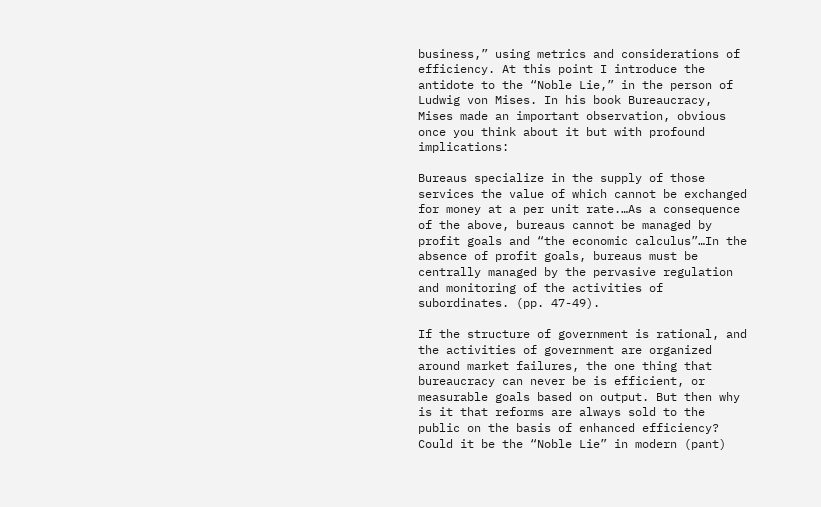business,” using metrics and considerations of efficiency. At this point I introduce the antidote to the “Noble Lie,” in the person of Ludwig von Mises. In his book Bureaucracy, Mises made an important observation, obvious once you think about it but with profound implications:

Bureaus specialize in the supply of those services the value of which cannot be exchanged for money at a per unit rate.…As a consequence of the above, bureaus cannot be managed by profit goals and “the economic calculus”…In the absence of profit goals, bureaus must be centrally managed by the pervasive regulation and monitoring of the activities of subordinates. (pp. 47-49).

If the structure of government is rational, and the activities of government are organized around market failures, the one thing that bureaucracy can never be is efficient, or measurable goals based on output. But then why is it that reforms are always sold to the public on the basis of enhanced efficiency? Could it be the “Noble Lie” in modern (pant)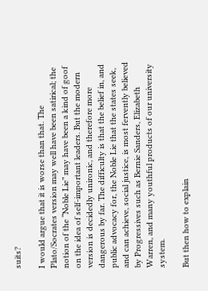suits?

I would argue that it is worse than that. The Plato/Socrates version may well have been satirical; the notion of the “Noble Lie” may have been a kind of goof on the idea of self-important leaders. But the modern version is decidedly unironic, and therefore more dangerous by far. The difficulty is that the belief in, and public advocacy for, the Noble Lie that the states seek, and can achieve, social justice, is most fervently believed by Progressives such as Bernie Sanders, Elizabeth Warren, and many youthful products of our university system.

But then how to explain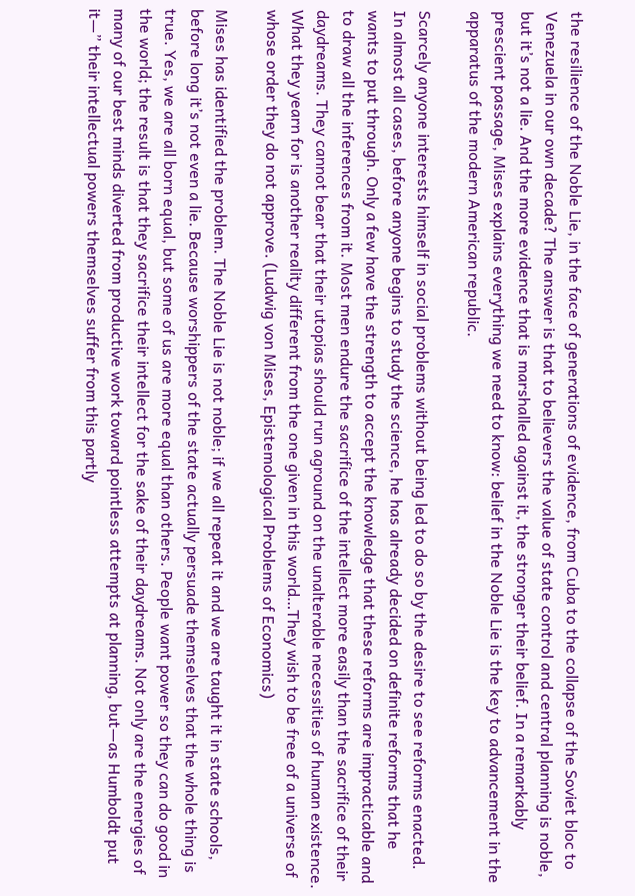the resilience of the Noble Lie, in the face of generations of evidence, from Cuba to the collapse of the Soviet bloc to Venezuela in our own decade? The answer is that to believers the value of state control and central planning is noble, but it’s not a lie. And the more evidence that is marshalled against it, the stronger their belief. In a remarkably prescient passage, Mises explains everything we need to know: belief in the Noble Lie is the key to advancement in the apparatus of the modern American republic.

Scarcely anyone interests himself in social problems without being led to do so by the desire to see reforms enacted. In almost all cases, before anyone begins to study the science, he has already decided on definite reforms that he wants to put through. Only a few have the strength to accept the knowledge that these reforms are impracticable and to draw all the inferences from it. Most men endure the sacrifice of the intellect more easily than the sacrifice of their daydreams. They cannot bear that their utopias should run aground on the unalterable necessities of human existence. What they yearn for is another reality different from the one given in this world…They wish to be free of a universe of whose order they do not approve. (Ludwig von Mises, Epistemological Problems of Economics)

Mises has identified the problem. The Noble Lie is not noble; if we all repeat it and we are taught it in state schools, before long it’s not even a lie. Because worshippers of the state actually persuade themselves that the whole thing is true. Yes, we are all born equal, but some of us are more equal than others. People want power so they can do good in the world; the result is that they sacrifice their intellect for the sake of their daydreams. Not only are the energies of many of our best minds diverted from productive work toward pointless attempts at planning, but—as Humboldt put it—” their intellectual powers themselves suffer from this partly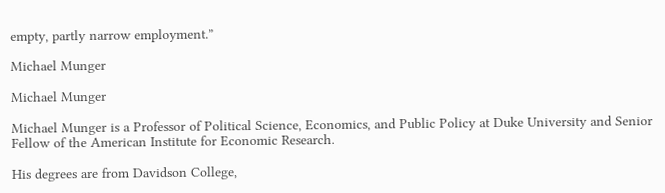empty, partly narrow employment.”

Michael Munger

Michael Munger

Michael Munger is a Professor of Political Science, Economics, and Public Policy at Duke University and Senior Fellow of the American Institute for Economic Research.

His degrees are from Davidson College,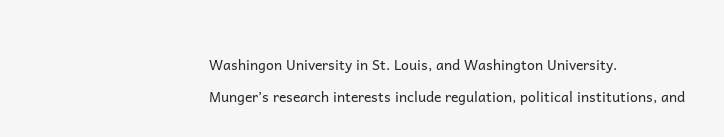Washingon University in St. Louis, and Washington University.

Munger’s research interests include regulation, political institutions, and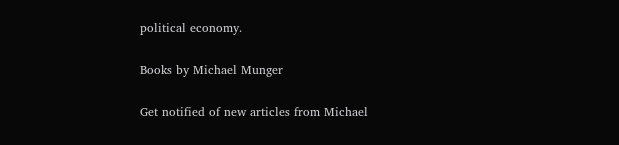political economy.

Books by Michael Munger

Get notified of new articles from Michael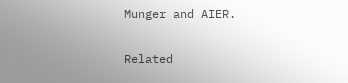Munger and AIER.

Related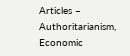Articles – Authoritarianism, Economic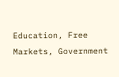Education, Free Markets, Government